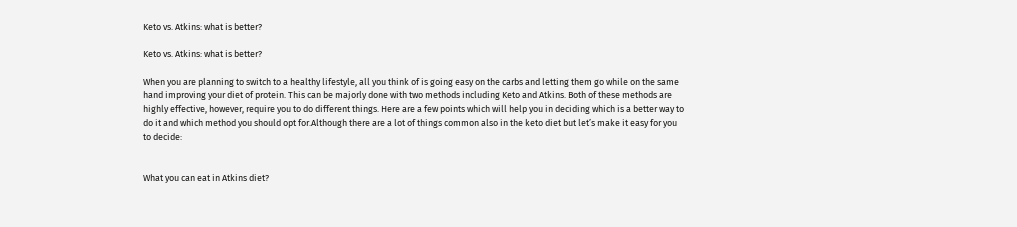Keto vs. Atkins: what is better?

Keto vs. Atkins: what is better?

When you are planning to switch to a healthy lifestyle, all you think of is going easy on the carbs and letting them go while on the same hand improving your diet of protein. This can be majorly done with two methods including Keto and Atkins. Both of these methods are highly effective, however, require you to do different things. Here are a few points which will help you in deciding which is a better way to do it and which method you should opt for.Although there are a lot of things common also in the keto diet but let’s make it easy for you to decide:


What you can eat in Atkins diet?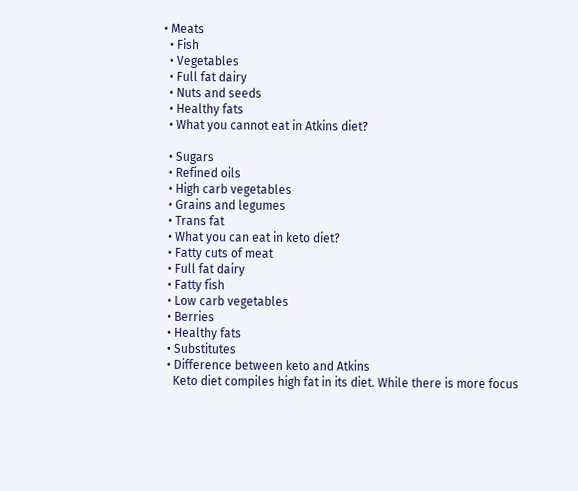• Meats
  • Fish
  • Vegetables
  • Full fat dairy
  • Nuts and seeds
  • Healthy fats
  • What you cannot eat in Atkins diet?

  • Sugars
  • Refined oils
  • High carb vegetables
  • Grains and legumes
  • Trans fat
  • What you can eat in keto diet?
  • Fatty cuts of meat
  • Full fat dairy
  • Fatty fish
  • Low carb vegetables
  • Berries
  • Healthy fats
  • Substitutes
  • Difference between keto and Atkins
    Keto diet compiles high fat in its diet. While there is more focus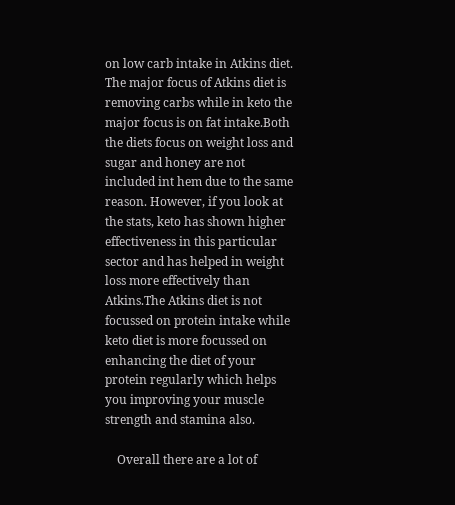on low carb intake in Atkins diet. The major focus of Atkins diet is removing carbs while in keto the major focus is on fat intake.Both the diets focus on weight loss and sugar and honey are not included int hem due to the same reason. However, if you look at the stats, keto has shown higher effectiveness in this particular sector and has helped in weight loss more effectively than Atkins.The Atkins diet is not focussed on protein intake while keto diet is more focussed on enhancing the diet of your protein regularly which helps you improving your muscle strength and stamina also.

    Overall there are a lot of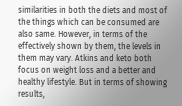similarities in both the diets and most of the things which can be consumed are also same. However, in terms of the effectively shown by them, the levels in them may vary. Atkins and keto both focus on weight loss and a better and healthy lifestyle. But in terms of showing results,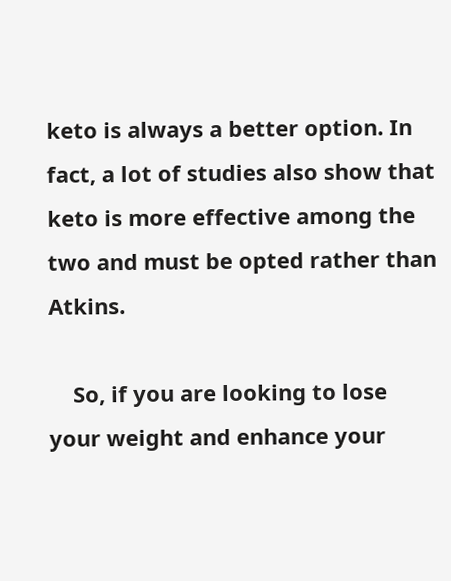keto is always a better option. In fact, a lot of studies also show that keto is more effective among the two and must be opted rather than Atkins.

    So, if you are looking to lose your weight and enhance your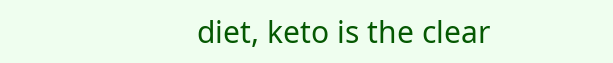diet, keto is the clear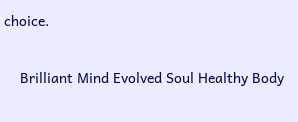choice.

    Brilliant Mind Evolved Soul Healthy Body